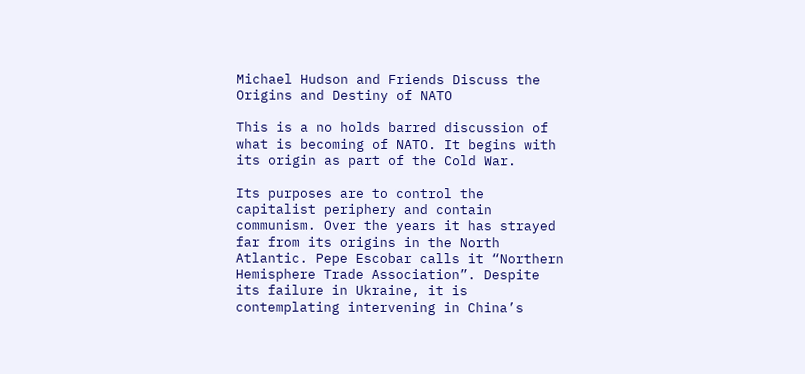Michael Hudson and Friends Discuss the Origins and Destiny of NATO

This is a no holds barred discussion of what is becoming of NATO. It begins with its origin as part of the Cold War.

Its purposes are to control the capitalist periphery and contain communism. Over the years it has strayed far from its origins in the North Atlantic. Pepe Escobar calls it “Northern Hemisphere Trade Association”. Despite its failure in Ukraine, it is contemplating intervening in China’s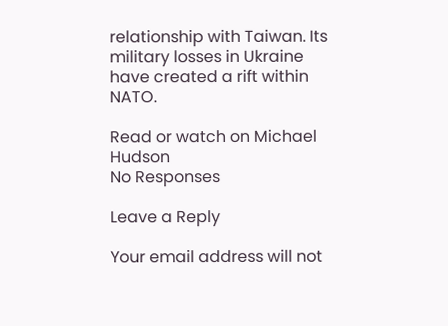relationship with Taiwan. Its military losses in Ukraine have created a rift within NATO.

Read or watch on Michael Hudson
No Responses

Leave a Reply

Your email address will not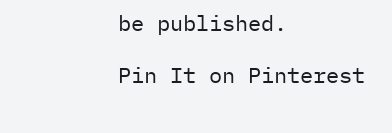be published.

Pin It on Pinterest